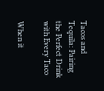Tacos and Tequila: Pairing the Perfect Drink with Every Taco

When it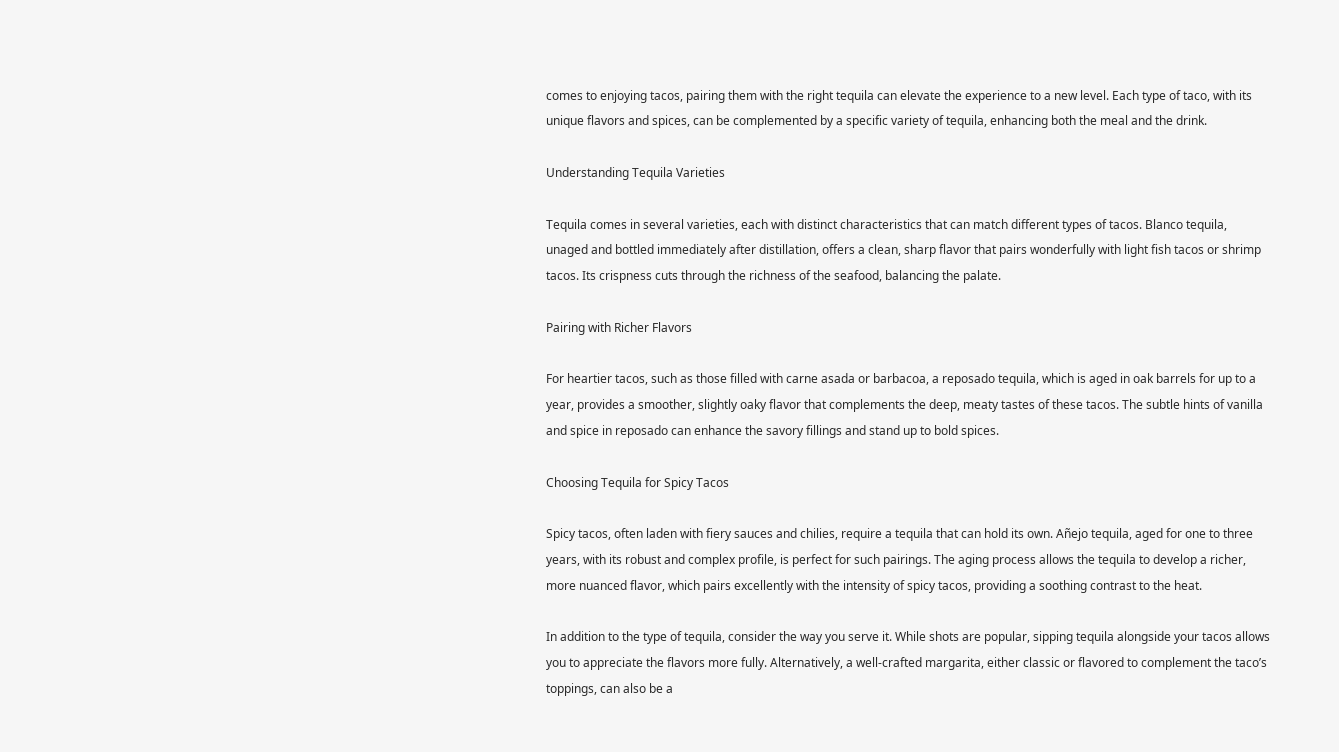comes to enjoying tacos, pairing them with the right tequila can elevate the experience to a new level. Each type of taco, with its unique flavors and spices, can be complemented by a specific variety of tequila, enhancing both the meal and the drink.

Understanding Tequila Varieties

Tequila comes in several varieties, each with distinct characteristics that can match different types of tacos. Blanco tequila, unaged and bottled immediately after distillation, offers a clean, sharp flavor that pairs wonderfully with light fish tacos or shrimp tacos. Its crispness cuts through the richness of the seafood, balancing the palate.

Pairing with Richer Flavors

For heartier tacos, such as those filled with carne asada or barbacoa, a reposado tequila, which is aged in oak barrels for up to a year, provides a smoother, slightly oaky flavor that complements the deep, meaty tastes of these tacos. The subtle hints of vanilla and spice in reposado can enhance the savory fillings and stand up to bold spices.

Choosing Tequila for Spicy Tacos

Spicy tacos, often laden with fiery sauces and chilies, require a tequila that can hold its own. Añejo tequila, aged for one to three years, with its robust and complex profile, is perfect for such pairings. The aging process allows the tequila to develop a richer, more nuanced flavor, which pairs excellently with the intensity of spicy tacos, providing a soothing contrast to the heat.

In addition to the type of tequila, consider the way you serve it. While shots are popular, sipping tequila alongside your tacos allows you to appreciate the flavors more fully. Alternatively, a well-crafted margarita, either classic or flavored to complement the taco’s toppings, can also be a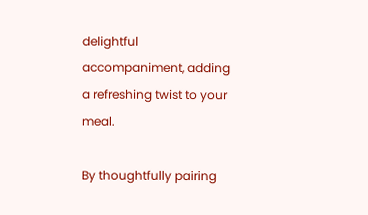delightful accompaniment, adding a refreshing twist to your meal.

By thoughtfully pairing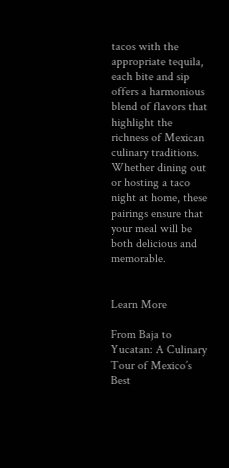tacos with the appropriate tequila, each bite and sip offers a harmonious blend of flavors that highlight the richness of Mexican culinary traditions. Whether dining out or hosting a taco night at home, these pairings ensure that your meal will be both delicious and memorable.


Learn More

From Baja to Yucatan: A Culinary Tour of Mexico’s Best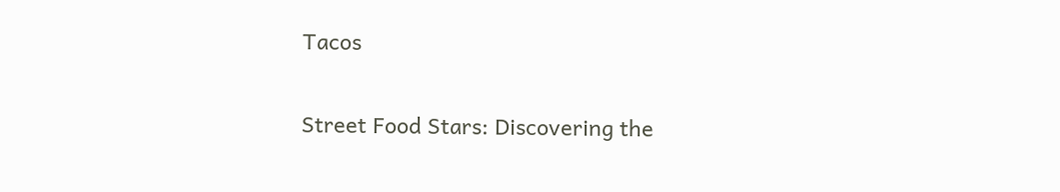Tacos

Street Food Stars: Discovering the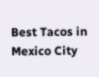Best Tacos in Mexico City